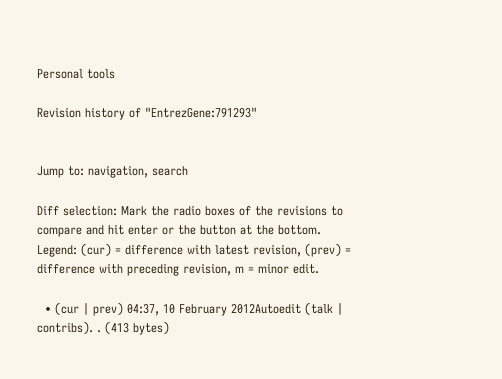Personal tools

Revision history of "EntrezGene:791293"


Jump to: navigation, search

Diff selection: Mark the radio boxes of the revisions to compare and hit enter or the button at the bottom.
Legend: (cur) = difference with latest revision, (prev) = difference with preceding revision, m = minor edit.

  • (cur | prev) 04:37, 10 February 2012Autoedit (talk | contribs). . (413 bytes)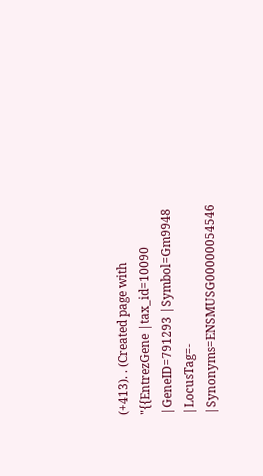(+413). . (Created page with "{{EntrezGene |tax_id=10090 |GeneID=791293 |Symbol=Gm9948 |LocusTag=- |Synonyms=ENSMUSG00000054546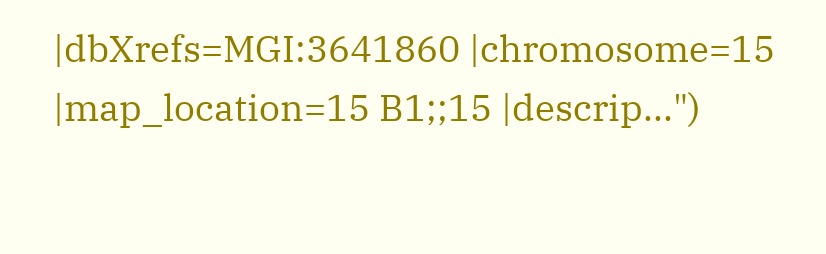|dbXrefs=MGI:3641860 |chromosome=15 |map_location=15 B1;;15 |descrip...")